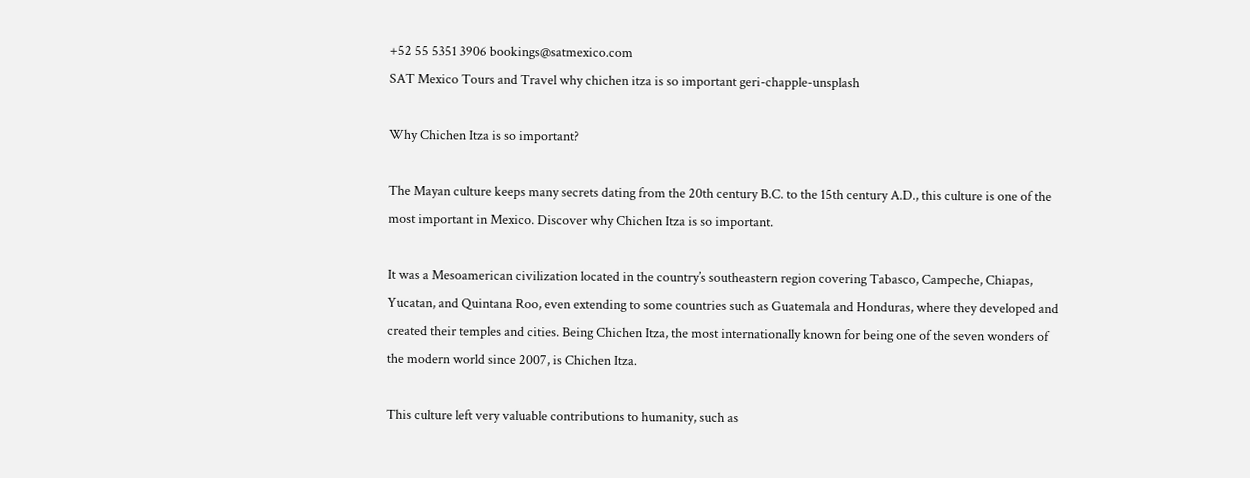+52 55 5351 3906 bookings@satmexico.com
SAT Mexico Tours and Travel why chichen itza is so important geri-chapple-unsplash

Why Chichen Itza is so important?

The Mayan culture keeps many secrets dating from the 20th century B.C. to the 15th century A.D., this culture is one of the most important in Mexico. Discover why Chichen Itza is so important.

It was a Mesoamerican civilization located in the country’s southeastern region covering Tabasco, Campeche, Chiapas, Yucatan, and Quintana Roo, even extending to some countries such as Guatemala and Honduras, where they developed and created their temples and cities. Being Chichen Itza, the most internationally known for being one of the seven wonders of the modern world since 2007, is Chichen Itza.

This culture left very valuable contributions to humanity, such as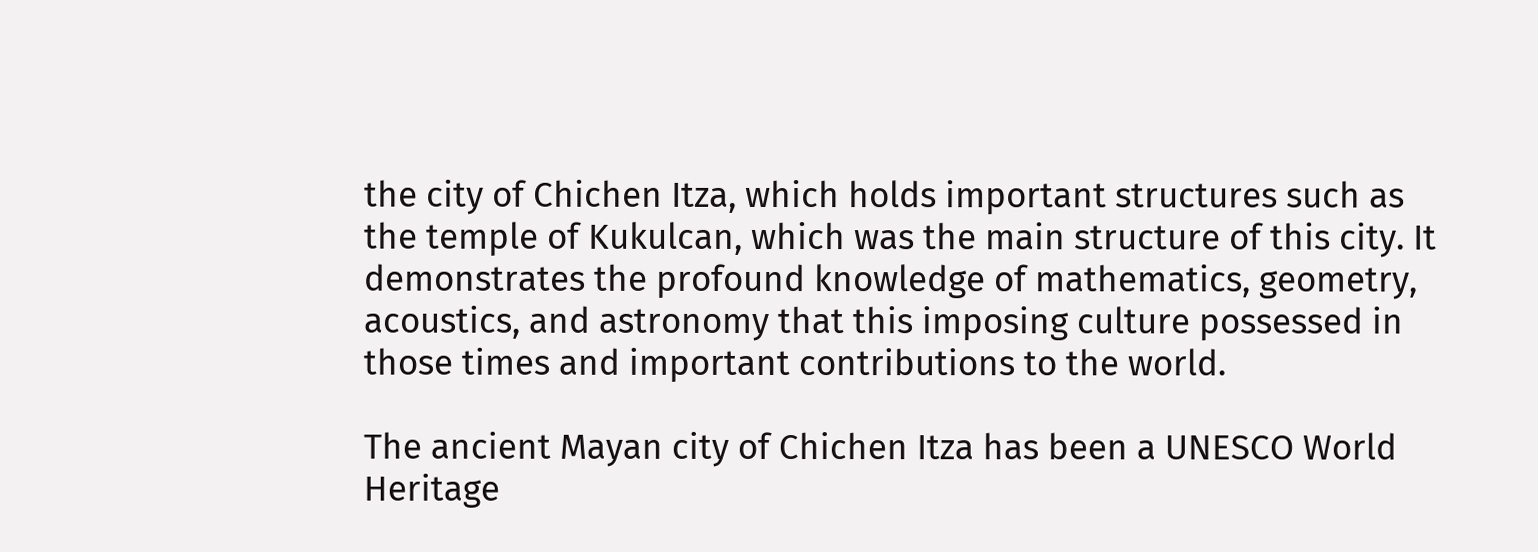the city of Chichen Itza, which holds important structures such as the temple of Kukulcan, which was the main structure of this city. It demonstrates the profound knowledge of mathematics, geometry, acoustics, and astronomy that this imposing culture possessed in those times and important contributions to the world.

The ancient Mayan city of Chichen Itza has been a UNESCO World Heritage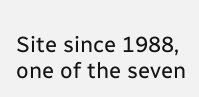Site since 1988, one of the seven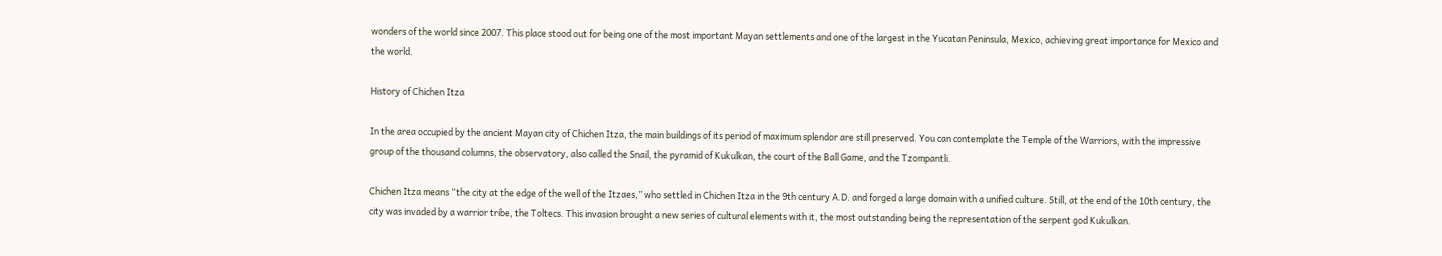wonders of the world since 2007. This place stood out for being one of the most important Mayan settlements and one of the largest in the Yucatan Peninsula, Mexico, achieving great importance for Mexico and the world.

History of Chichen Itza

In the area occupied by the ancient Mayan city of Chichen Itza, the main buildings of its period of maximum splendor are still preserved. You can contemplate the Temple of the Warriors, with the impressive group of the thousand columns, the observatory, also called the Snail, the pyramid of Kukulkan, the court of the Ball Game, and the Tzompantli.

Chichen Itza means “the city at the edge of the well of the Itzaes,” who settled in Chichen Itza in the 9th century A.D. and forged a large domain with a unified culture. Still, at the end of the 10th century, the city was invaded by a warrior tribe, the Toltecs. This invasion brought a new series of cultural elements with it, the most outstanding being the representation of the serpent god Kukulkan.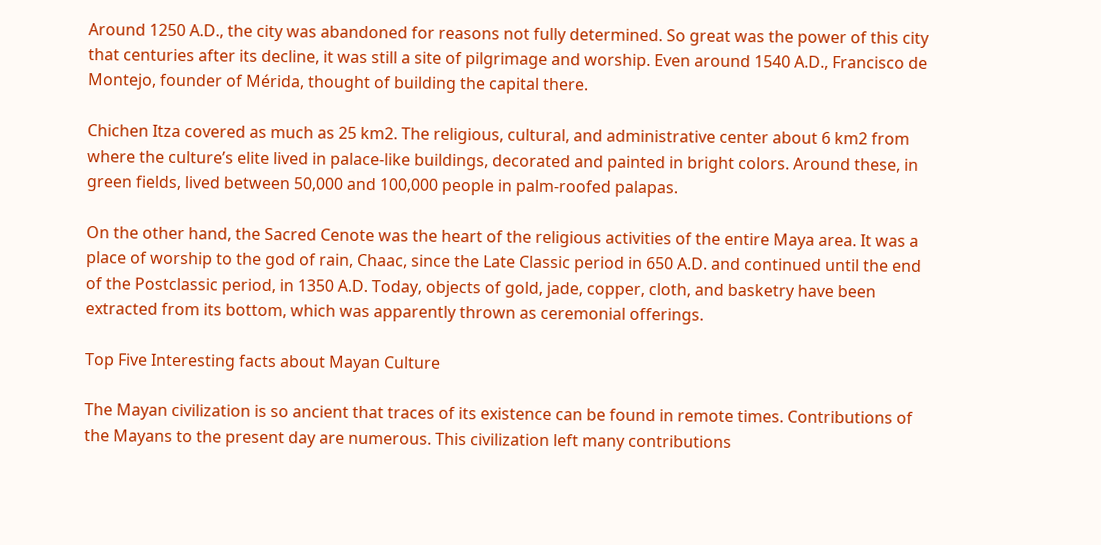Around 1250 A.D., the city was abandoned for reasons not fully determined. So great was the power of this city that centuries after its decline, it was still a site of pilgrimage and worship. Even around 1540 A.D., Francisco de Montejo, founder of Mérida, thought of building the capital there.

Chichen Itza covered as much as 25 km2. The religious, cultural, and administrative center about 6 km2 from where the culture’s elite lived in palace-like buildings, decorated and painted in bright colors. Around these, in green fields, lived between 50,000 and 100,000 people in palm-roofed palapas.

On the other hand, the Sacred Cenote was the heart of the religious activities of the entire Maya area. It was a place of worship to the god of rain, Chaac, since the Late Classic period in 650 A.D. and continued until the end of the Postclassic period, in 1350 A.D. Today, objects of gold, jade, copper, cloth, and basketry have been extracted from its bottom, which was apparently thrown as ceremonial offerings.

Top Five Interesting facts about Mayan Culture

The Mayan civilization is so ancient that traces of its existence can be found in remote times. Contributions of the Mayans to the present day are numerous. This civilization left many contributions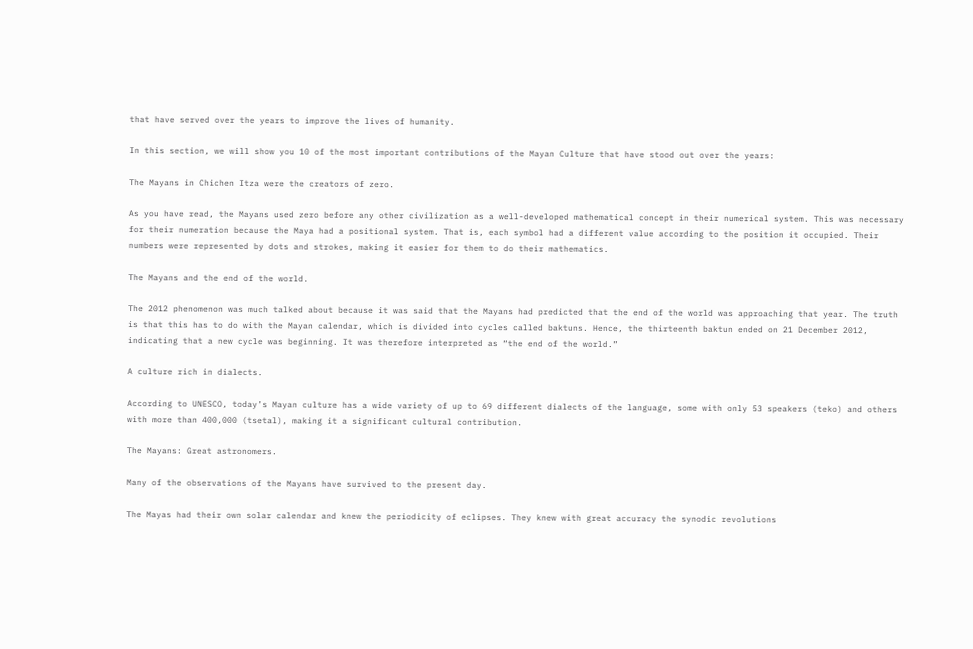that have served over the years to improve the lives of humanity.

In this section, we will show you 10 of the most important contributions of the Mayan Culture that have stood out over the years:

The Mayans in Chichen Itza were the creators of zero.

As you have read, the Mayans used zero before any other civilization as a well-developed mathematical concept in their numerical system. This was necessary for their numeration because the Maya had a positional system. That is, each symbol had a different value according to the position it occupied. Their numbers were represented by dots and strokes, making it easier for them to do their mathematics.

The Mayans and the end of the world.

The 2012 phenomenon was much talked about because it was said that the Mayans had predicted that the end of the world was approaching that year. The truth is that this has to do with the Mayan calendar, which is divided into cycles called baktuns. Hence, the thirteenth baktun ended on 21 December 2012, indicating that a new cycle was beginning. It was therefore interpreted as “the end of the world.”

A culture rich in dialects.

According to UNESCO, today’s Mayan culture has a wide variety of up to 69 different dialects of the language, some with only 53 speakers (teko) and others with more than 400,000 (tsetal), making it a significant cultural contribution.

The Mayans: Great astronomers.

Many of the observations of the Mayans have survived to the present day.

The Mayas had their own solar calendar and knew the periodicity of eclipses. They knew with great accuracy the synodic revolutions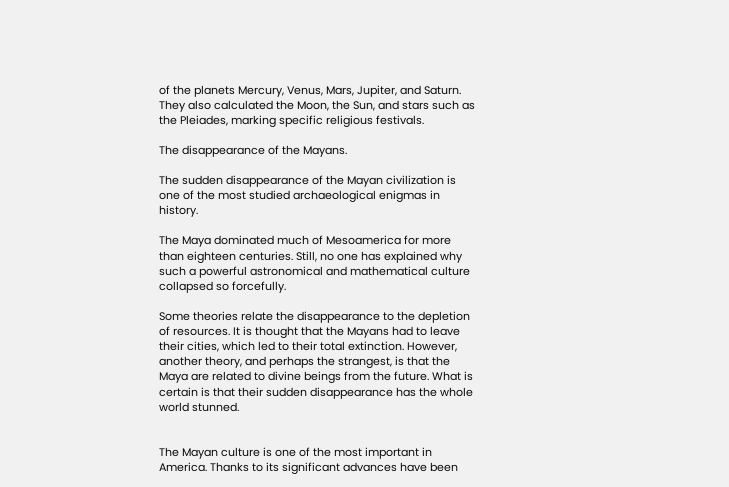of the planets Mercury, Venus, Mars, Jupiter, and Saturn. They also calculated the Moon, the Sun, and stars such as the Pleiades, marking specific religious festivals.

The disappearance of the Mayans.

The sudden disappearance of the Mayan civilization is one of the most studied archaeological enigmas in history.

The Maya dominated much of Mesoamerica for more than eighteen centuries. Still, no one has explained why such a powerful astronomical and mathematical culture collapsed so forcefully.

Some theories relate the disappearance to the depletion of resources. It is thought that the Mayans had to leave their cities, which led to their total extinction. However, another theory, and perhaps the strangest, is that the Maya are related to divine beings from the future. What is certain is that their sudden disappearance has the whole world stunned.


The Mayan culture is one of the most important in America. Thanks to its significant advances have been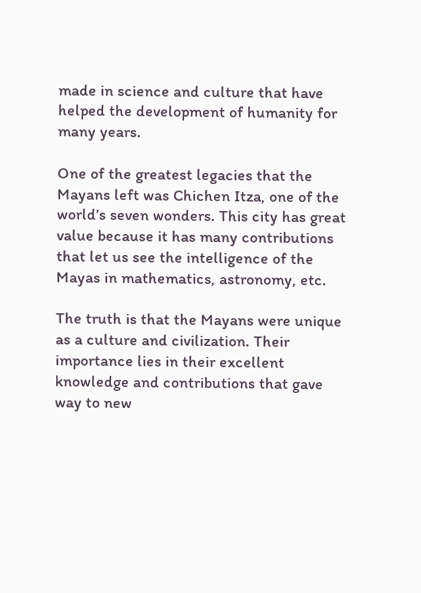made in science and culture that have helped the development of humanity for many years.

One of the greatest legacies that the Mayans left was Chichen Itza, one of the world’s seven wonders. This city has great value because it has many contributions that let us see the intelligence of the Mayas in mathematics, astronomy, etc.

The truth is that the Mayans were unique as a culture and civilization. Their importance lies in their excellent knowledge and contributions that gave way to new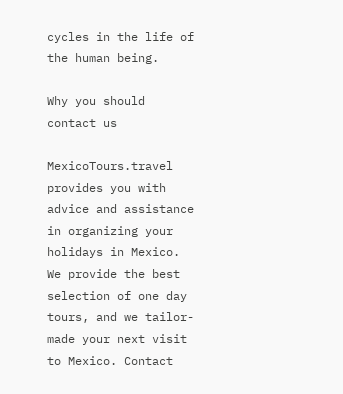cycles in the life of the human being.

Why you should contact us

MexicoTours.travel provides you with advice and assistance in organizing your holidays in Mexico. We provide the best selection of one day tours, and we tailor-made your next visit to Mexico. Contact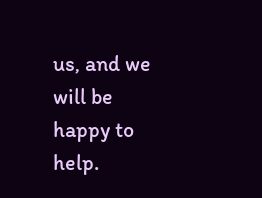us, and we will be happy to help.